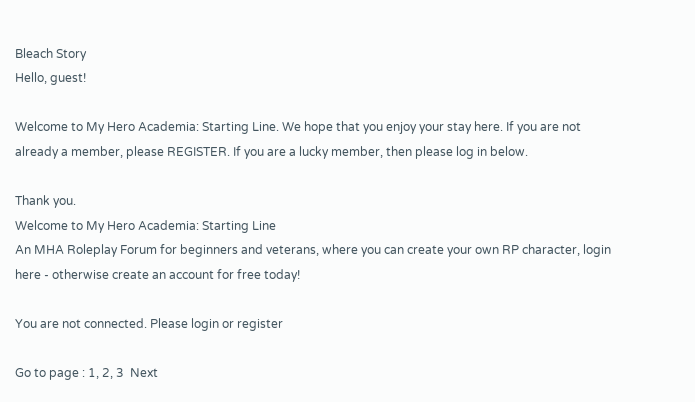Bleach Story
Hello, guest!

Welcome to My Hero Academia: Starting Line. We hope that you enjoy your stay here. If you are not already a member, please REGISTER. If you are a lucky member, then please log in below.

Thank you.
Welcome to My Hero Academia: Starting Line
An MHA Roleplay Forum for beginners and veterans, where you can create your own RP character, login here - otherwise create an account for free today!

You are not connected. Please login or register

Go to page : 1, 2, 3  Next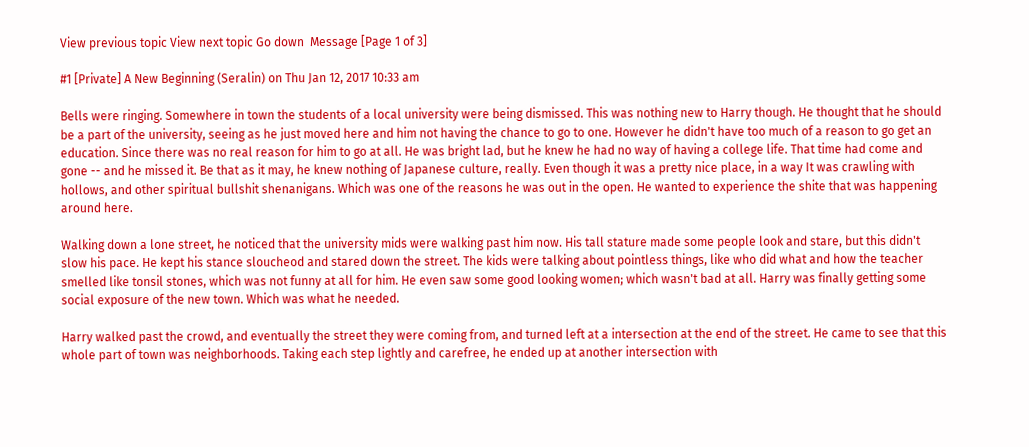View previous topic View next topic Go down  Message [Page 1 of 3]

#1 [Private] A New Beginning (Seralin) on Thu Jan 12, 2017 10:33 am

Bells were ringing. Somewhere in town the students of a local university were being dismissed. This was nothing new to Harry though. He thought that he should be a part of the university, seeing as he just moved here and him not having the chance to go to one. However he didn't have too much of a reason to go get an education. Since there was no real reason for him to go at all. He was bright lad, but he knew he had no way of having a college life. That time had come and gone -- and he missed it. Be that as it may, he knew nothing of Japanese culture, really. Even though it was a pretty nice place, in a way It was crawling with hollows, and other spiritual bullshit shenanigans. Which was one of the reasons he was out in the open. He wanted to experience the shite that was happening around here.

Walking down a lone street, he noticed that the university mids were walking past him now. His tall stature made some people look and stare, but this didn't slow his pace. He kept his stance sloucheod and stared down the street. The kids were talking about pointless things, like who did what and how the teacher smelled like tonsil stones, which was not funny at all for him. He even saw some good looking women; which wasn't bad at all. Harry was finally getting some social exposure of the new town. Which was what he needed.

Harry walked past the crowd, and eventually the street they were coming from, and turned left at a intersection at the end of the street. He came to see that this whole part of town was neighborhoods. Taking each step lightly and carefree, he ended up at another intersection with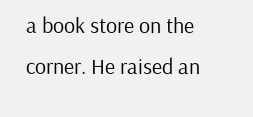a book store on the corner. He raised an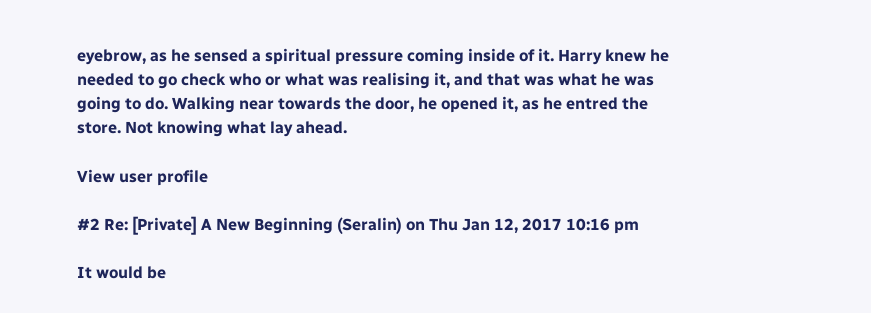eyebrow, as he sensed a spiritual pressure coming inside of it. Harry knew he needed to go check who or what was realising it, and that was what he was going to do. Walking near towards the door, he opened it, as he entred the store. Not knowing what lay ahead.

View user profile

#2 Re: [Private] A New Beginning (Seralin) on Thu Jan 12, 2017 10:16 pm

It would be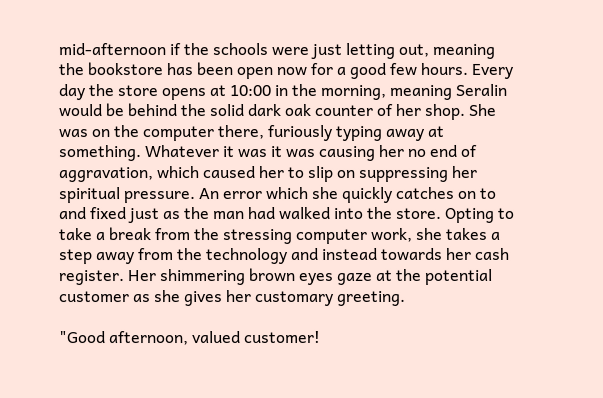mid-afternoon if the schools were just letting out, meaning the bookstore has been open now for a good few hours. Every day the store opens at 10:00 in the morning, meaning Seralin would be behind the solid dark oak counter of her shop. She was on the computer there, furiously typing away at something. Whatever it was it was causing her no end of aggravation, which caused her to slip on suppressing her spiritual pressure. An error which she quickly catches on to and fixed just as the man had walked into the store. Opting to take a break from the stressing computer work, she takes a step away from the technology and instead towards her cash register. Her shimmering brown eyes gaze at the potential customer as she gives her customary greeting.

"Good afternoon, valued customer!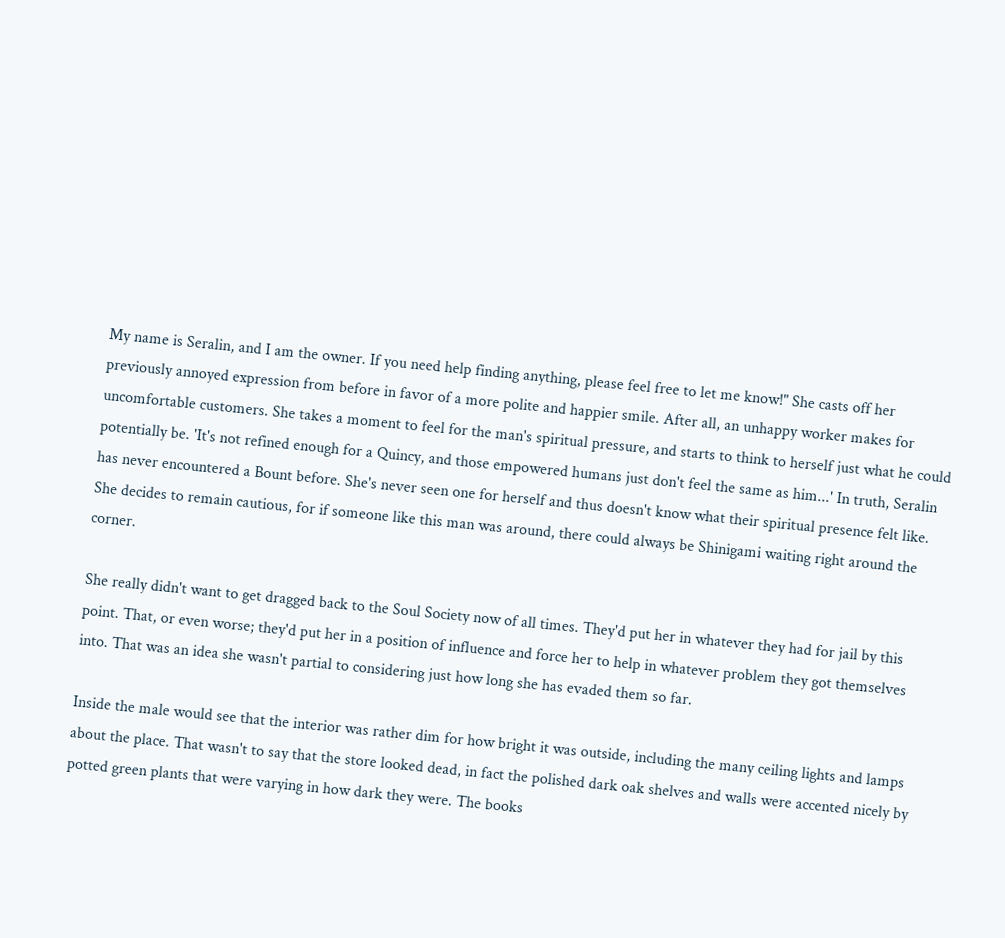My name is Seralin, and I am the owner. If you need help finding anything, please feel free to let me know!" She casts off her previously annoyed expression from before in favor of a more polite and happier smile. After all, an unhappy worker makes for uncomfortable customers. She takes a moment to feel for the man's spiritual pressure, and starts to think to herself just what he could potentially be. 'It's not refined enough for a Quincy, and those empowered humans just don't feel the same as him...' In truth, Seralin has never encountered a Bount before. She's never seen one for herself and thus doesn't know what their spiritual presence felt like. She decides to remain cautious, for if someone like this man was around, there could always be Shinigami waiting right around the corner.

She really didn't want to get dragged back to the Soul Society now of all times. They'd put her in whatever they had for jail by this point. That, or even worse; they'd put her in a position of influence and force her to help in whatever problem they got themselves into. That was an idea she wasn't partial to considering just how long she has evaded them so far.

Inside the male would see that the interior was rather dim for how bright it was outside, including the many ceiling lights and lamps about the place. That wasn't to say that the store looked dead, in fact the polished dark oak shelves and walls were accented nicely by potted green plants that were varying in how dark they were. The books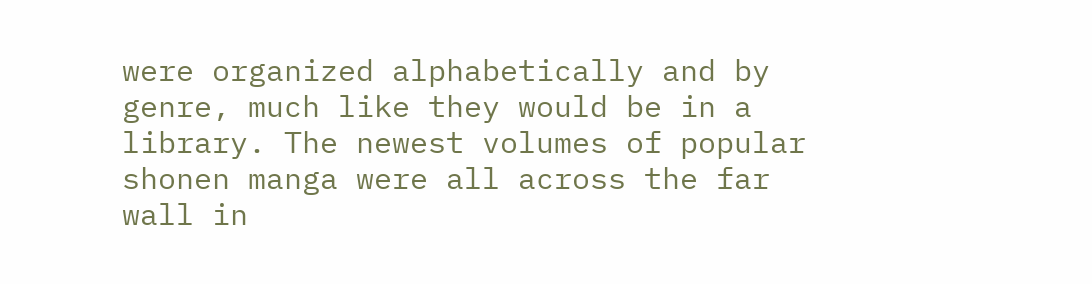were organized alphabetically and by genre, much like they would be in a library. The newest volumes of popular shonen manga were all across the far wall in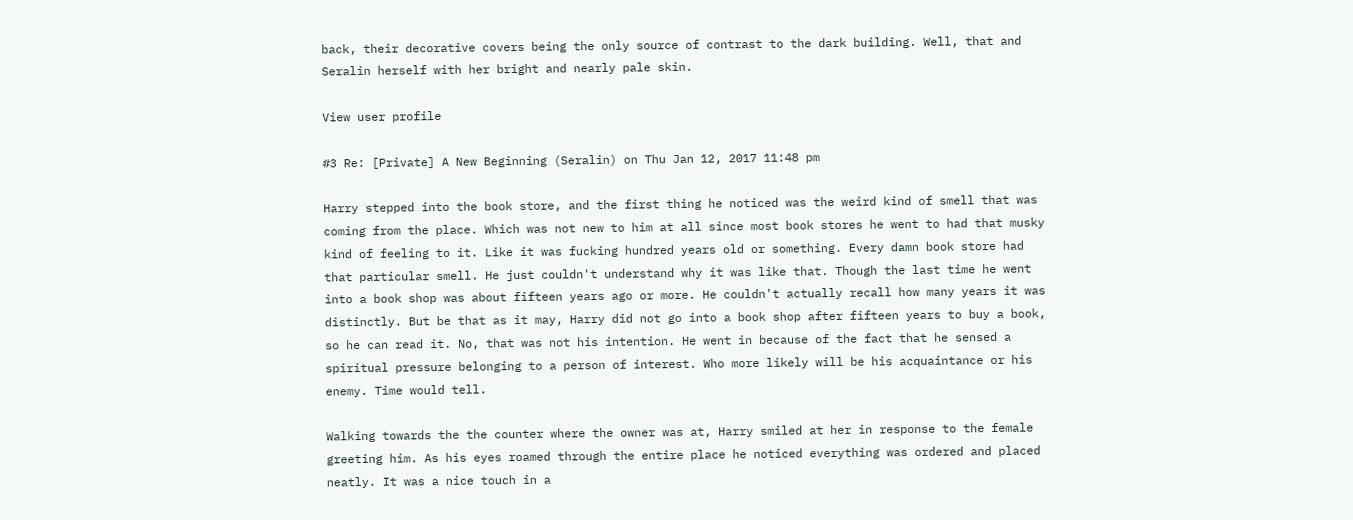back, their decorative covers being the only source of contrast to the dark building. Well, that and Seralin herself with her bright and nearly pale skin.

View user profile

#3 Re: [Private] A New Beginning (Seralin) on Thu Jan 12, 2017 11:48 pm

Harry stepped into the book store, and the first thing he noticed was the weird kind of smell that was coming from the place. Which was not new to him at all since most book stores he went to had that musky kind of feeling to it. Like it was fucking hundred years old or something. Every damn book store had that particular smell. He just couldn't understand why it was like that. Though the last time he went into a book shop was about fifteen years ago or more. He couldn't actually recall how many years it was distinctly. But be that as it may, Harry did not go into a book shop after fifteen years to buy a book, so he can read it. No, that was not his intention. He went in because of the fact that he sensed a spiritual pressure belonging to a person of interest. Who more likely will be his acquaintance or his enemy. Time would tell.

Walking towards the the counter where the owner was at, Harry smiled at her in response to the female greeting him. As his eyes roamed through the entire place he noticed everything was ordered and placed neatly. It was a nice touch in a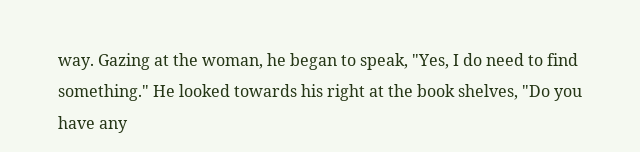way. Gazing at the woman, he began to speak, "Yes, I do need to find something." He looked towards his right at the book shelves, "Do you have any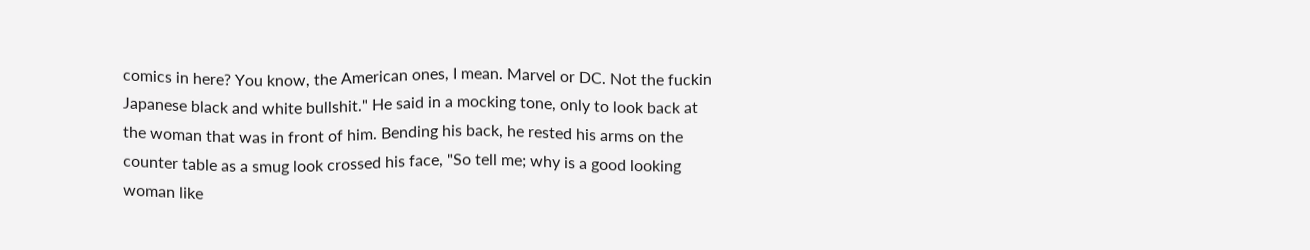comics in here? You know, the American ones, I mean. Marvel or DC. Not the fuckin Japanese black and white bullshit." He said in a mocking tone, only to look back at the woman that was in front of him. Bending his back, he rested his arms on the counter table as a smug look crossed his face, "So tell me; why is a good looking woman like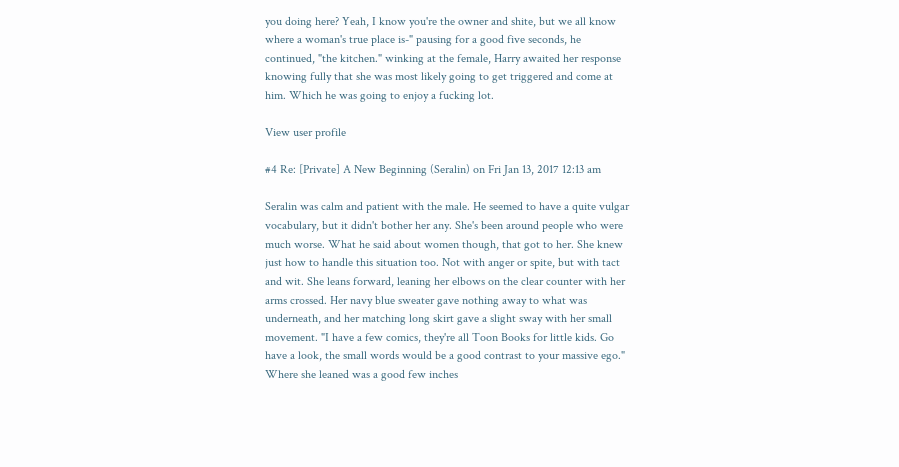you doing here? Yeah, I know you're the owner and shite, but we all know where a woman's true place is-" pausing for a good five seconds, he continued, "the kitchen." winking at the female, Harry awaited her response knowing fully that she was most likely going to get triggered and come at him. Which he was going to enjoy a fucking lot.

View user profile

#4 Re: [Private] A New Beginning (Seralin) on Fri Jan 13, 2017 12:13 am

Seralin was calm and patient with the male. He seemed to have a quite vulgar vocabulary, but it didn't bother her any. She's been around people who were much worse. What he said about women though, that got to her. She knew just how to handle this situation too. Not with anger or spite, but with tact and wit. She leans forward, leaning her elbows on the clear counter with her arms crossed. Her navy blue sweater gave nothing away to what was underneath, and her matching long skirt gave a slight sway with her small movement. "I have a few comics, they're all Toon Books for little kids. Go have a look, the small words would be a good contrast to your massive ego." Where she leaned was a good few inches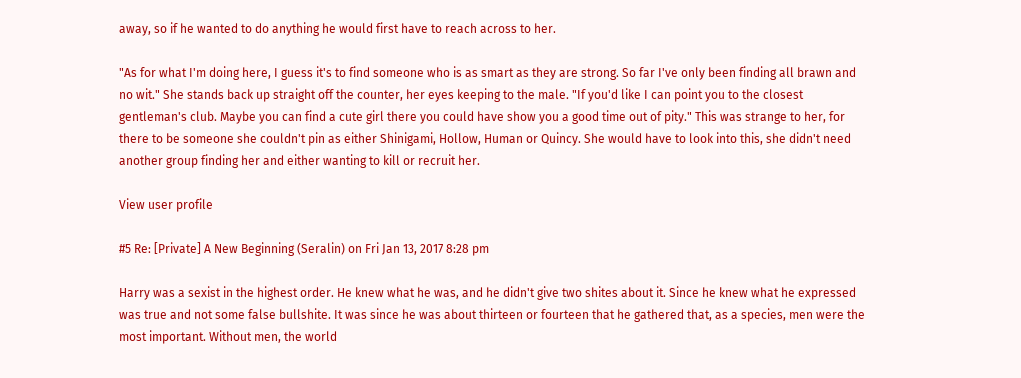away, so if he wanted to do anything he would first have to reach across to her.

"As for what I'm doing here, I guess it's to find someone who is as smart as they are strong. So far I've only been finding all brawn and no wit." She stands back up straight off the counter, her eyes keeping to the male. "If you'd like I can point you to the closest gentleman's club. Maybe you can find a cute girl there you could have show you a good time out of pity." This was strange to her, for there to be someone she couldn't pin as either Shinigami, Hollow, Human or Quincy. She would have to look into this, she didn't need another group finding her and either wanting to kill or recruit her.

View user profile

#5 Re: [Private] A New Beginning (Seralin) on Fri Jan 13, 2017 8:28 pm

Harry was a sexist in the highest order. He knew what he was, and he didn't give two shites about it. Since he knew what he expressed was true and not some false bullshite. It was since he was about thirteen or fourteen that he gathered that, as a species, men were the most important. Without men, the world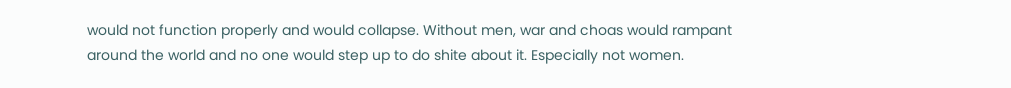would not function properly and would collapse. Without men, war and choas would rampant around the world and no one would step up to do shite about it. Especially not women.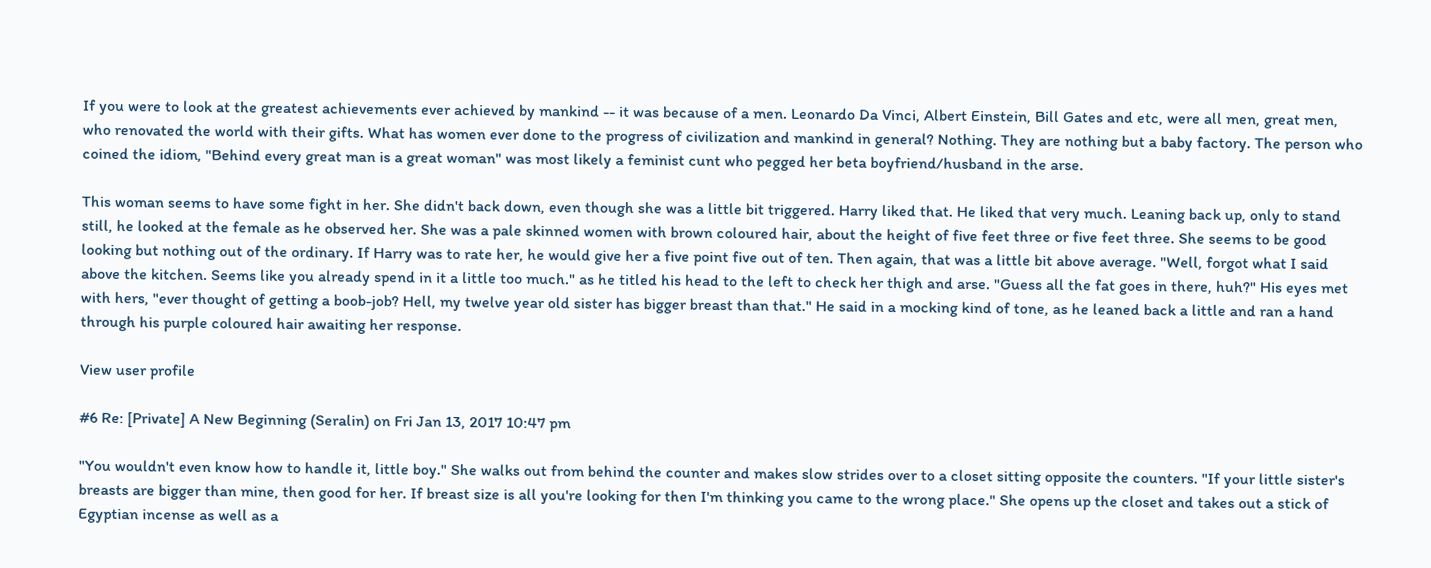If you were to look at the greatest achievements ever achieved by mankind -- it was because of a men. Leonardo Da Vinci, Albert Einstein, Bill Gates and etc, were all men, great men, who renovated the world with their gifts. What has women ever done to the progress of civilization and mankind in general? Nothing. They are nothing but a baby factory. The person who coined the idiom, "Behind every great man is a great woman" was most likely a feminist cunt who pegged her beta boyfriend/husband in the arse.

This woman seems to have some fight in her. She didn't back down, even though she was a little bit triggered. Harry liked that. He liked that very much. Leaning back up, only to stand still, he looked at the female as he observed her. She was a pale skinned women with brown coloured hair, about the height of five feet three or five feet three. She seems to be good looking but nothing out of the ordinary. If Harry was to rate her, he would give her a five point five out of ten. Then again, that was a little bit above average. "Well, forgot what I said above the kitchen. Seems like you already spend in it a little too much." as he titled his head to the left to check her thigh and arse. "Guess all the fat goes in there, huh?" His eyes met with hers, "ever thought of getting a boob-job? Hell, my twelve year old sister has bigger breast than that." He said in a mocking kind of tone, as he leaned back a little and ran a hand through his purple coloured hair awaiting her response.

View user profile

#6 Re: [Private] A New Beginning (Seralin) on Fri Jan 13, 2017 10:47 pm

"You wouldn't even know how to handle it, little boy." She walks out from behind the counter and makes slow strides over to a closet sitting opposite the counters. "If your little sister's breasts are bigger than mine, then good for her. If breast size is all you're looking for then I'm thinking you came to the wrong place." She opens up the closet and takes out a stick of Egyptian incense as well as a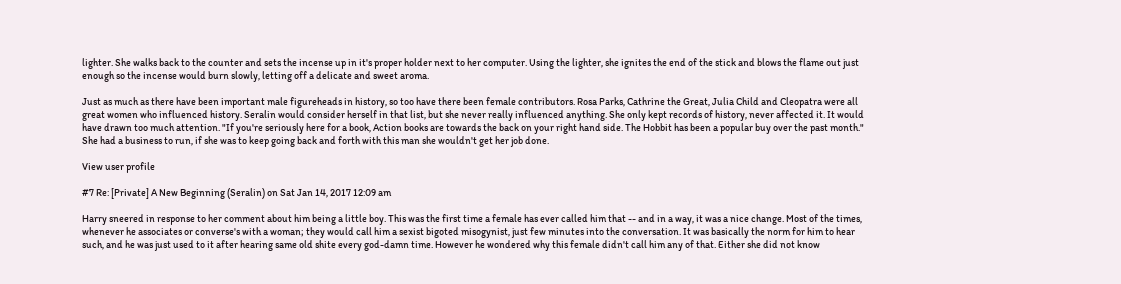lighter. She walks back to the counter and sets the incense up in it's proper holder next to her computer. Using the lighter, she ignites the end of the stick and blows the flame out just enough so the incense would burn slowly, letting off a delicate and sweet aroma.

Just as much as there have been important male figureheads in history, so too have there been female contributors. Rosa Parks, Cathrine the Great, Julia Child and Cleopatra were all great women who influenced history. Seralin would consider herself in that list, but she never really influenced anything. She only kept records of history, never affected it. It would have drawn too much attention. "If you're seriously here for a book, Action books are towards the back on your right hand side. The Hobbit has been a popular buy over the past month." She had a business to run, if she was to keep going back and forth with this man she wouldn't get her job done.

View user profile

#7 Re: [Private] A New Beginning (Seralin) on Sat Jan 14, 2017 12:09 am

Harry sneered in response to her comment about him being a little boy. This was the first time a female has ever called him that -- and in a way, it was a nice change. Most of the times, whenever he associates or converse's with a woman; they would call him a sexist bigoted misogynist, just few minutes into the conversation. It was basically the norm for him to hear such, and he was just used to it after hearing same old shite every god-damn time. However he wondered why this female didn't call him any of that. Either she did not know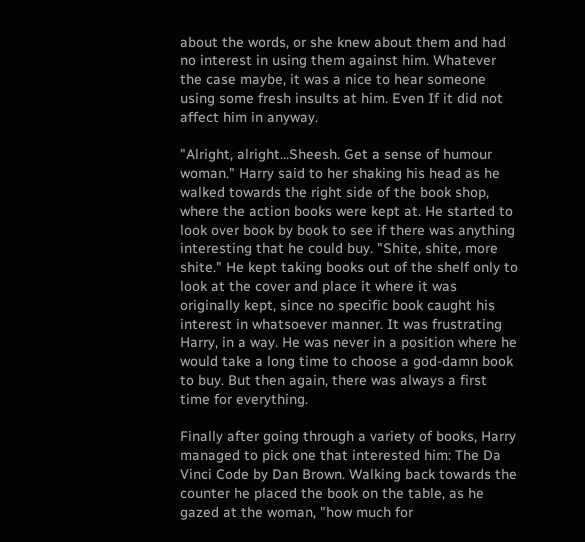about the words, or she knew about them and had no interest in using them against him. Whatever the case maybe, it was a nice to hear someone using some fresh insults at him. Even If it did not affect him in anyway.

"Alright, alright...Sheesh. Get a sense of humour woman." Harry said to her shaking his head as he walked towards the right side of the book shop, where the action books were kept at. He started to look over book by book to see if there was anything interesting that he could buy. "Shite, shite, more shite." He kept taking books out of the shelf only to look at the cover and place it where it was originally kept, since no specific book caught his interest in whatsoever manner. It was frustrating Harry, in a way. He was never in a position where he would take a long time to choose a god-damn book to buy. But then again, there was always a first time for everything.

Finally after going through a variety of books, Harry managed to pick one that interested him: The Da Vinci Code by Dan Brown. Walking back towards the counter he placed the book on the table, as he gazed at the woman, "how much for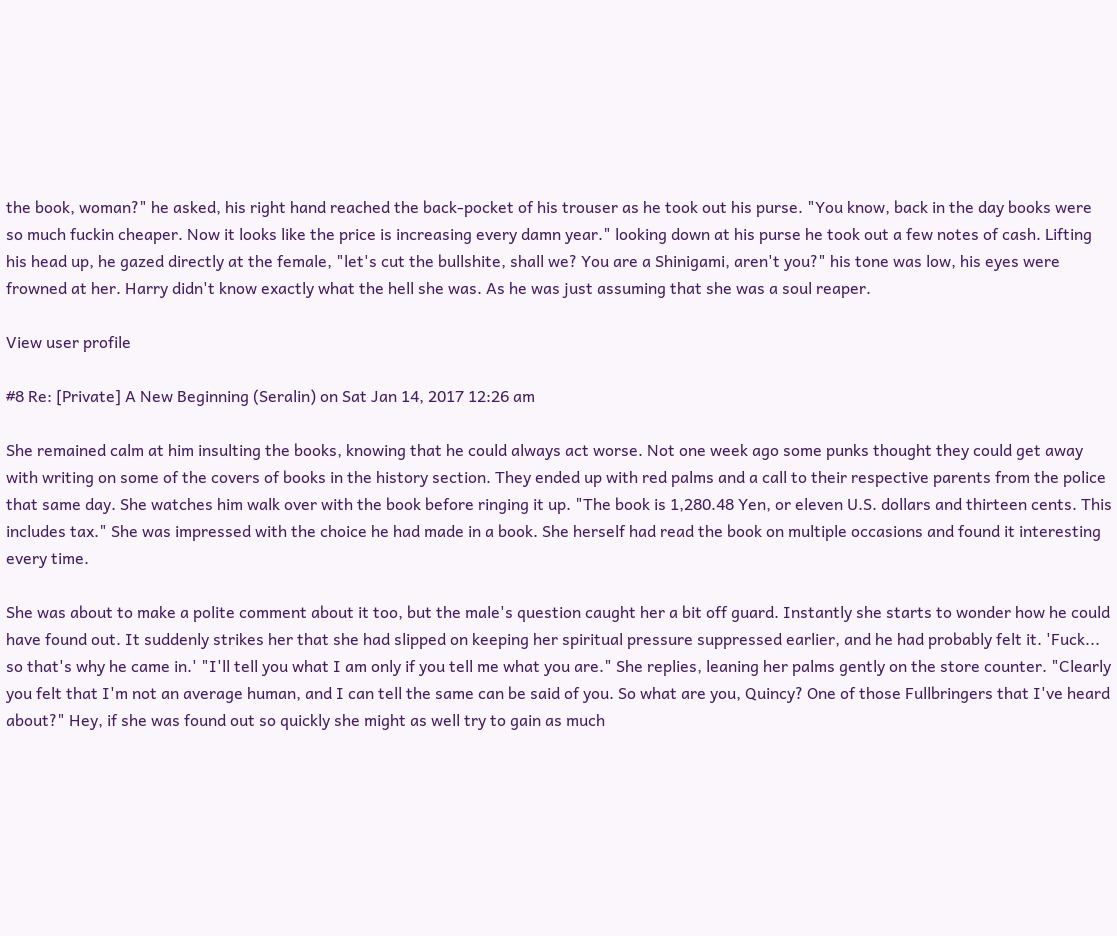the book, woman?" he asked, his right hand reached the back-pocket of his trouser as he took out his purse. "You know, back in the day books were so much fuckin cheaper. Now it looks like the price is increasing every damn year." looking down at his purse he took out a few notes of cash. Lifting his head up, he gazed directly at the female, "let's cut the bullshite, shall we? You are a Shinigami, aren't you?" his tone was low, his eyes were frowned at her. Harry didn't know exactly what the hell she was. As he was just assuming that she was a soul reaper.

View user profile

#8 Re: [Private] A New Beginning (Seralin) on Sat Jan 14, 2017 12:26 am

She remained calm at him insulting the books, knowing that he could always act worse. Not one week ago some punks thought they could get away with writing on some of the covers of books in the history section. They ended up with red palms and a call to their respective parents from the police that same day. She watches him walk over with the book before ringing it up. "The book is 1,280.48 Yen, or eleven U.S. dollars and thirteen cents. This includes tax." She was impressed with the choice he had made in a book. She herself had read the book on multiple occasions and found it interesting every time.

She was about to make a polite comment about it too, but the male's question caught her a bit off guard. Instantly she starts to wonder how he could have found out. It suddenly strikes her that she had slipped on keeping her spiritual pressure suppressed earlier, and he had probably felt it. 'Fuck... so that's why he came in.' "I'll tell you what I am only if you tell me what you are." She replies, leaning her palms gently on the store counter. "Clearly you felt that I'm not an average human, and I can tell the same can be said of you. So what are you, Quincy? One of those Fullbringers that I've heard about?" Hey, if she was found out so quickly she might as well try to gain as much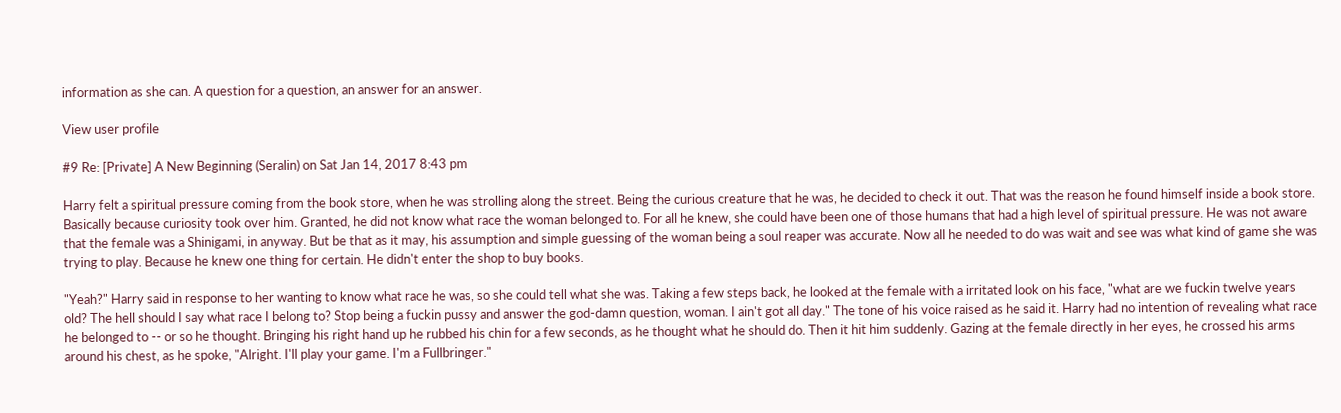information as she can. A question for a question, an answer for an answer.

View user profile

#9 Re: [Private] A New Beginning (Seralin) on Sat Jan 14, 2017 8:43 pm

Harry felt a spiritual pressure coming from the book store, when he was strolling along the street. Being the curious creature that he was, he decided to check it out. That was the reason he found himself inside a book store. Basically because curiosity took over him. Granted, he did not know what race the woman belonged to. For all he knew, she could have been one of those humans that had a high level of spiritual pressure. He was not aware that the female was a Shinigami, in anyway. But be that as it may, his assumption and simple guessing of the woman being a soul reaper was accurate. Now all he needed to do was wait and see was what kind of game she was trying to play. Because he knew one thing for certain. He didn't enter the shop to buy books.

"Yeah?" Harry said in response to her wanting to know what race he was, so she could tell what she was. Taking a few steps back, he looked at the female with a irritated look on his face, "what are we fuckin twelve years old? The hell should I say what race I belong to? Stop being a fuckin pussy and answer the god-damn question, woman. I ain't got all day." The tone of his voice raised as he said it. Harry had no intention of revealing what race he belonged to -- or so he thought. Bringing his right hand up he rubbed his chin for a few seconds, as he thought what he should do. Then it hit him suddenly. Gazing at the female directly in her eyes, he crossed his arms around his chest, as he spoke, "Alright. I'll play your game. I'm a Fullbringer."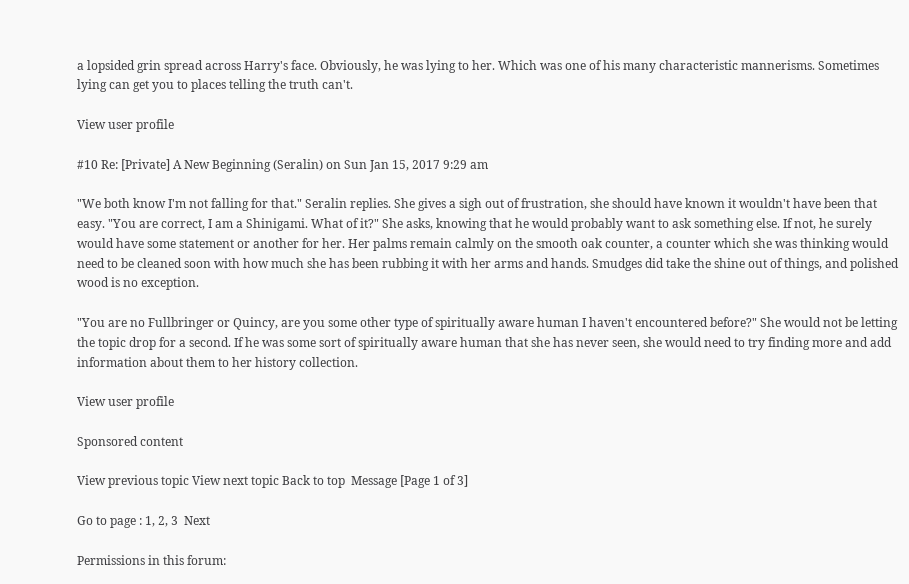a lopsided grin spread across Harry's face. Obviously, he was lying to her. Which was one of his many characteristic mannerisms. Sometimes lying can get you to places telling the truth can't.

View user profile

#10 Re: [Private] A New Beginning (Seralin) on Sun Jan 15, 2017 9:29 am

"We both know I'm not falling for that." Seralin replies. She gives a sigh out of frustration, she should have known it wouldn't have been that easy. "You are correct, I am a Shinigami. What of it?" She asks, knowing that he would probably want to ask something else. If not, he surely would have some statement or another for her. Her palms remain calmly on the smooth oak counter, a counter which she was thinking would need to be cleaned soon with how much she has been rubbing it with her arms and hands. Smudges did take the shine out of things, and polished wood is no exception.

"You are no Fullbringer or Quincy, are you some other type of spiritually aware human I haven't encountered before?" She would not be letting the topic drop for a second. If he was some sort of spiritually aware human that she has never seen, she would need to try finding more and add information about them to her history collection.

View user profile

Sponsored content

View previous topic View next topic Back to top  Message [Page 1 of 3]

Go to page : 1, 2, 3  Next

Permissions in this forum: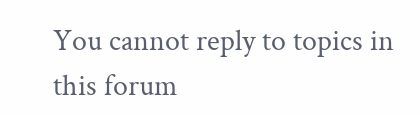You cannot reply to topics in this forum